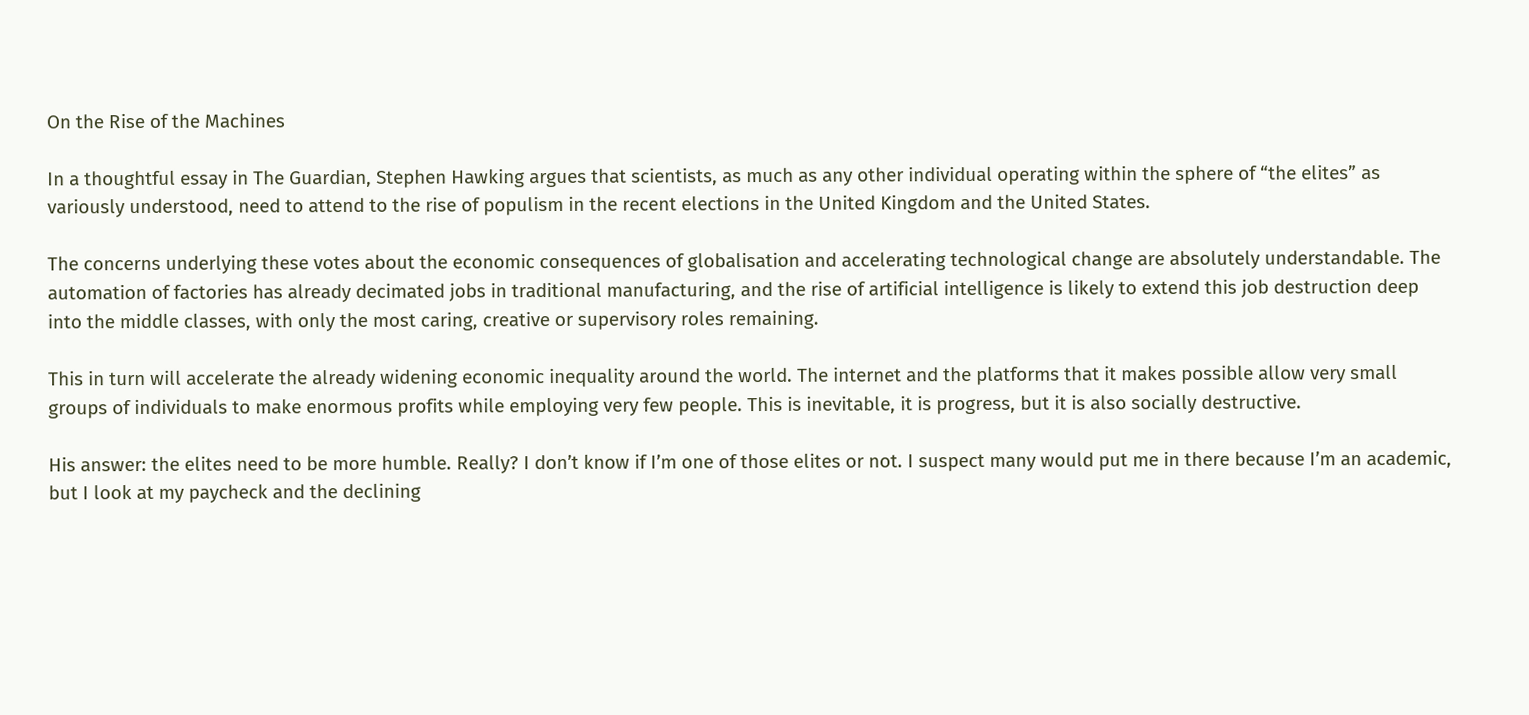On the Rise of the Machines

In a thoughtful essay in The Guardian, Stephen Hawking argues that scientists, as much as any other individual operating within the sphere of “the elites” as variously understood, need to attend to the rise of populism in the recent elections in the United Kingdom and the United States.

The concerns underlying these votes about the economic consequences of globalisation and accelerating technological change are absolutely understandable. The automation of factories has already decimated jobs in traditional manufacturing, and the rise of artificial intelligence is likely to extend this job destruction deep into the middle classes, with only the most caring, creative or supervisory roles remaining.

This in turn will accelerate the already widening economic inequality around the world. The internet and the platforms that it makes possible allow very small groups of individuals to make enormous profits while employing very few people. This is inevitable, it is progress, but it is also socially destructive.

His answer: the elites need to be more humble. Really? I don’t know if I’m one of those elites or not. I suspect many would put me in there because I’m an academic, but I look at my paycheck and the declining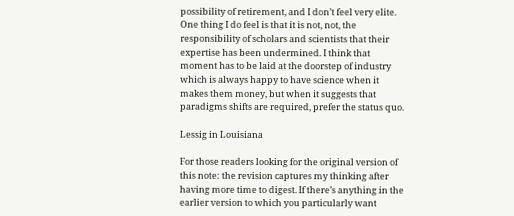possibility of retirement, and I don’t feel very elite. One thing I do feel is that it is not, not, the responsibility of scholars and scientists that their expertise has been undermined. I think that moment has to be laid at the doorstep of industry which is always happy to have science when it makes them money, but when it suggests that paradigms shifts are required, prefer the status quo.

Lessig in Louisiana

For those readers looking for the original version of this note: the revision captures my thinking after having more time to digest. If there’s anything in the earlier version to which you particularly want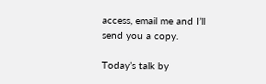access, email me and I’ll send you a copy.

Today’s talk by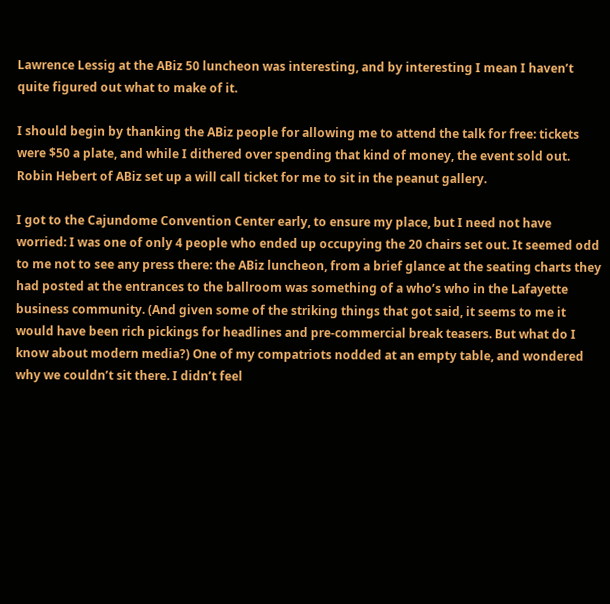Lawrence Lessig at the ABiz 50 luncheon was interesting, and by interesting I mean I haven’t quite figured out what to make of it.

I should begin by thanking the ABiz people for allowing me to attend the talk for free: tickets were $50 a plate, and while I dithered over spending that kind of money, the event sold out. Robin Hebert of ABiz set up a will call ticket for me to sit in the peanut gallery.

I got to the Cajundome Convention Center early, to ensure my place, but I need not have worried: I was one of only 4 people who ended up occupying the 20 chairs set out. It seemed odd to me not to see any press there: the ABiz luncheon, from a brief glance at the seating charts they had posted at the entrances to the ballroom was something of a who’s who in the Lafayette business community. (And given some of the striking things that got said, it seems to me it would have been rich pickings for headlines and pre-commercial break teasers. But what do I know about modern media?) One of my compatriots nodded at an empty table, and wondered why we couldn’t sit there. I didn’t feel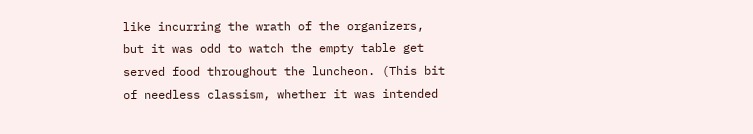like incurring the wrath of the organizers, but it was odd to watch the empty table get served food throughout the luncheon. (This bit of needless classism, whether it was intended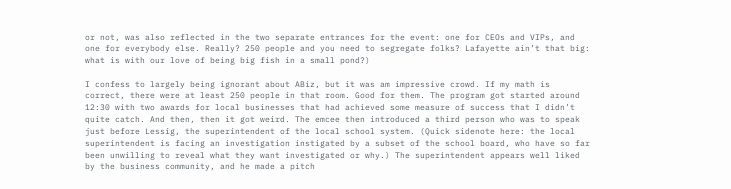or not, was also reflected in the two separate entrances for the event: one for CEOs and VIPs, and one for everybody else. Really? 250 people and you need to segregate folks? Lafayette ain’t that big: what is with our love of being big fish in a small pond?)

I confess to largely being ignorant about ABiz, but it was am impressive crowd. If my math is correct, there were at least 250 people in that room. Good for them. The program got started around 12:30 with two awards for local businesses that had achieved some measure of success that I didn’t quite catch. And then, then it got weird. The emcee then introduced a third person who was to speak just before Lessig, the superintendent of the local school system. (Quick sidenote here: the local superintendent is facing an investigation instigated by a subset of the school board, who have so far been unwilling to reveal what they want investigated or why.) The superintendent appears well liked by the business community, and he made a pitch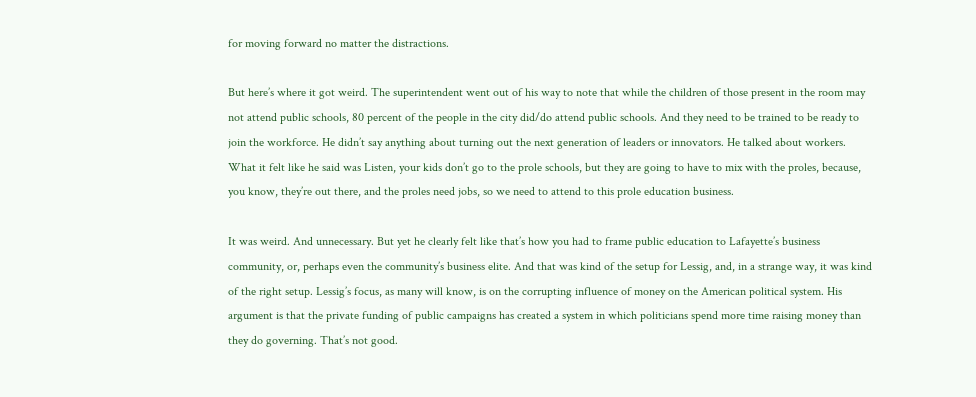for moving forward no matter the distractions.

But here’s where it got weird. The superintendent went out of his way to note that while the children of those present in the room may not attend public schools, 80 percent of the people in the city did/do attend public schools. And they need to be trained to be ready to join the workforce. He didn’t say anything about turning out the next generation of leaders or innovators. He talked about workers. What it felt like he said was Listen, your kids don’t go to the prole schools, but they are going to have to mix with the proles, because, you know, they’re out there, and the proles need jobs, so we need to attend to this prole education business.

It was weird. And unnecessary. But yet he clearly felt like that’s how you had to frame public education to Lafayette’s business community, or, perhaps even the community’s business elite. And that was kind of the setup for Lessig, and, in a strange way, it was kind of the right setup. Lessig’s focus, as many will know, is on the corrupting influence of money on the American political system. His argument is that the private funding of public campaigns has created a system in which politicians spend more time raising money than they do governing. That’s not good.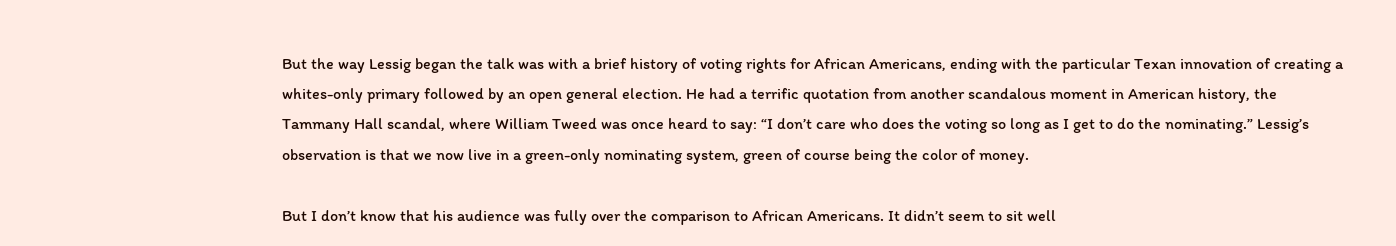But the way Lessig began the talk was with a brief history of voting rights for African Americans, ending with the particular Texan innovation of creating a whites-only primary followed by an open general election. He had a terrific quotation from another scandalous moment in American history, the Tammany Hall scandal, where William Tweed was once heard to say: “I don’t care who does the voting so long as I get to do the nominating.” Lessig’s observation is that we now live in a green-only nominating system, green of course being the color of money.

But I don’t know that his audience was fully over the comparison to African Americans. It didn’t seem to sit well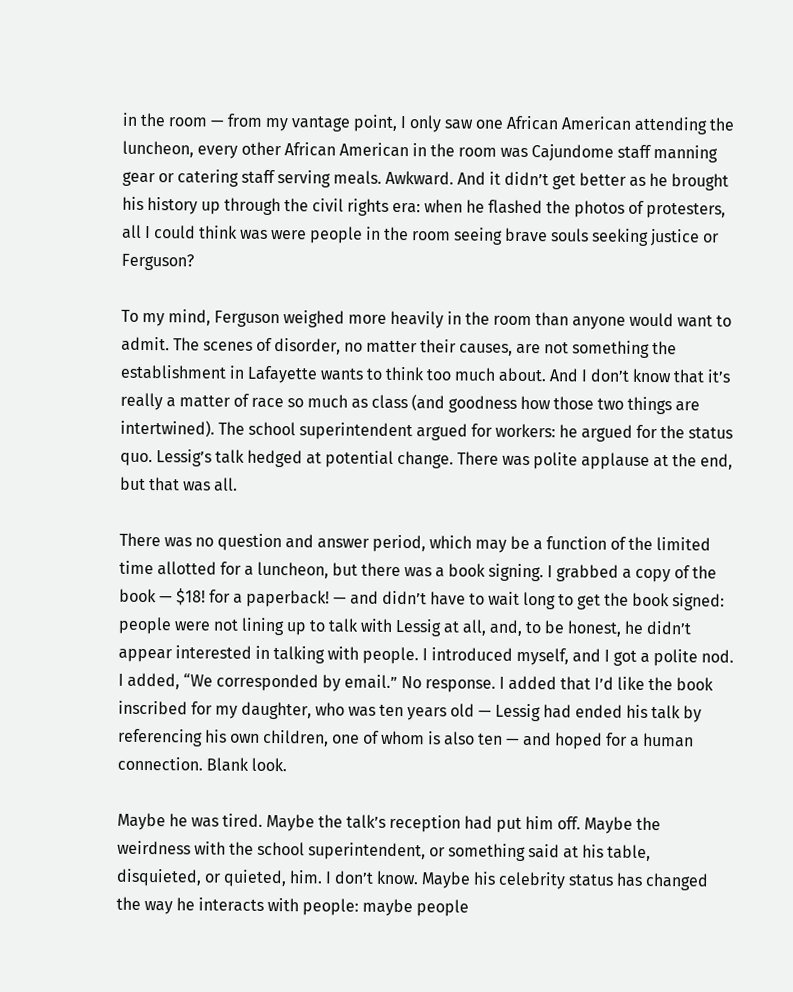in the room — from my vantage point, I only saw one African American attending the luncheon, every other African American in the room was Cajundome staff manning gear or catering staff serving meals. Awkward. And it didn’t get better as he brought his history up through the civil rights era: when he flashed the photos of protesters, all I could think was were people in the room seeing brave souls seeking justice or Ferguson?

To my mind, Ferguson weighed more heavily in the room than anyone would want to admit. The scenes of disorder, no matter their causes, are not something the establishment in Lafayette wants to think too much about. And I don’t know that it’s really a matter of race so much as class (and goodness how those two things are intertwined). The school superintendent argued for workers: he argued for the status quo. Lessig’s talk hedged at potential change. There was polite applause at the end, but that was all.

There was no question and answer period, which may be a function of the limited time allotted for a luncheon, but there was a book signing. I grabbed a copy of the book — $18! for a paperback! — and didn’t have to wait long to get the book signed: people were not lining up to talk with Lessig at all, and, to be honest, he didn’t appear interested in talking with people. I introduced myself, and I got a polite nod. I added, “We corresponded by email.” No response. I added that I’d like the book inscribed for my daughter, who was ten years old — Lessig had ended his talk by referencing his own children, one of whom is also ten — and hoped for a human connection. Blank look.

Maybe he was tired. Maybe the talk’s reception had put him off. Maybe the weirdness with the school superintendent, or something said at his table, disquieted, or quieted, him. I don’t know. Maybe his celebrity status has changed the way he interacts with people: maybe people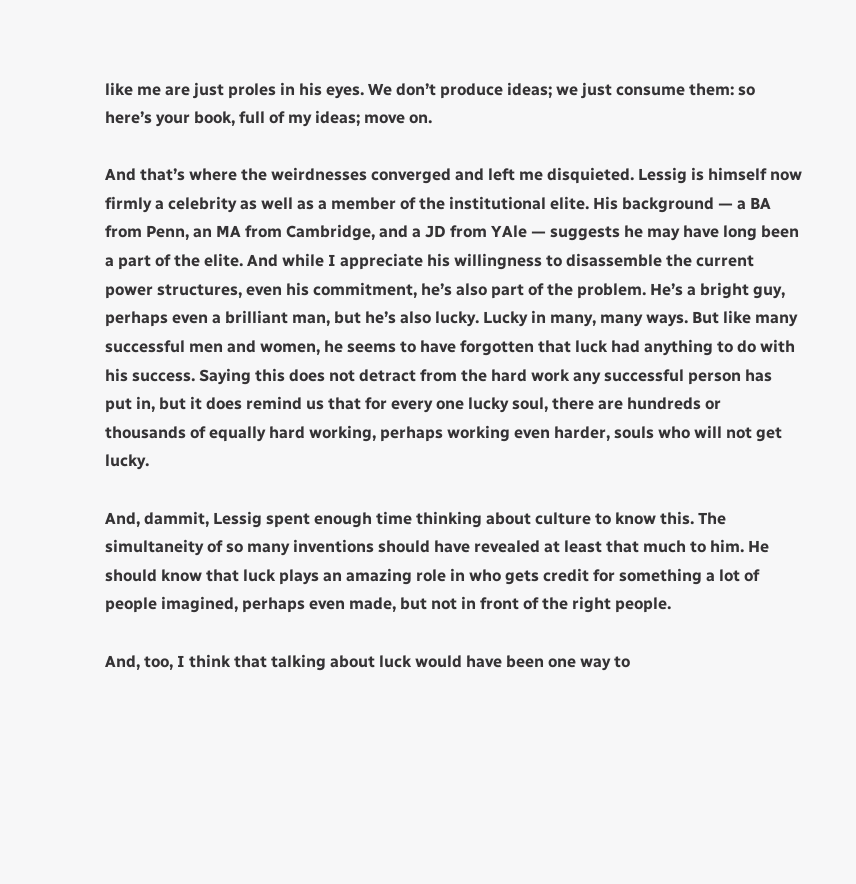like me are just proles in his eyes. We don’t produce ideas; we just consume them: so here’s your book, full of my ideas; move on.

And that’s where the weirdnesses converged and left me disquieted. Lessig is himself now firmly a celebrity as well as a member of the institutional elite. His background — a BA from Penn, an MA from Cambridge, and a JD from YAle — suggests he may have long been a part of the elite. And while I appreciate his willingness to disassemble the current power structures, even his commitment, he’s also part of the problem. He’s a bright guy, perhaps even a brilliant man, but he’s also lucky. Lucky in many, many ways. But like many successful men and women, he seems to have forgotten that luck had anything to do with his success. Saying this does not detract from the hard work any successful person has put in, but it does remind us that for every one lucky soul, there are hundreds or thousands of equally hard working, perhaps working even harder, souls who will not get lucky.

And, dammit, Lessig spent enough time thinking about culture to know this. The simultaneity of so many inventions should have revealed at least that much to him. He should know that luck plays an amazing role in who gets credit for something a lot of people imagined, perhaps even made, but not in front of the right people.

And, too, I think that talking about luck would have been one way to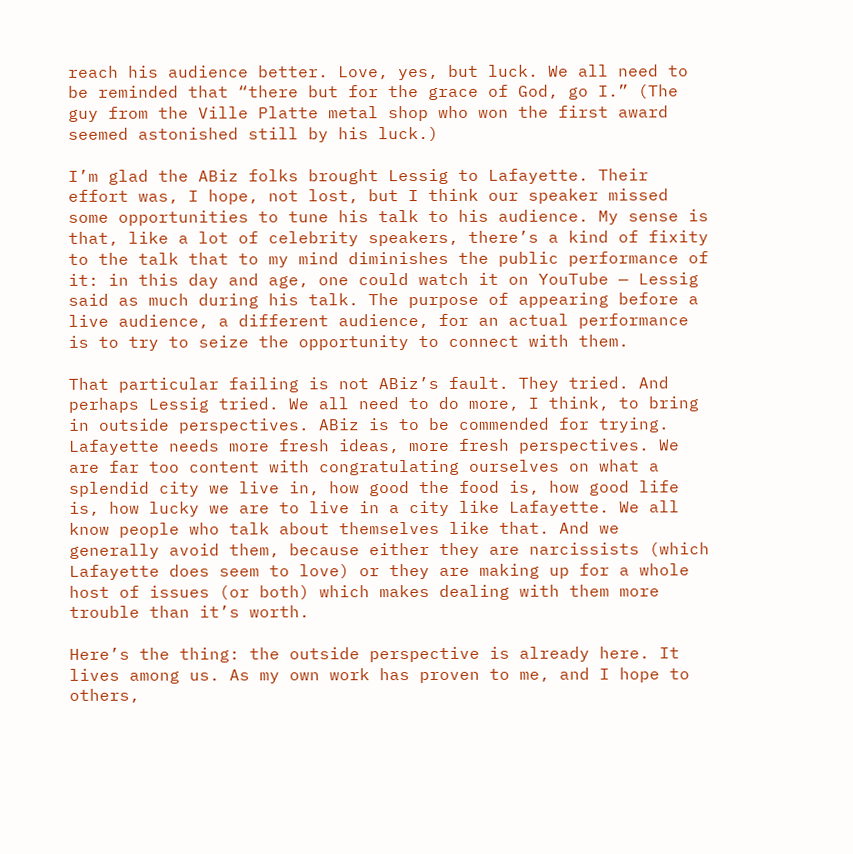reach his audience better. Love, yes, but luck. We all need to be reminded that “there but for the grace of God, go I.” (The guy from the Ville Platte metal shop who won the first award seemed astonished still by his luck.)

I’m glad the ABiz folks brought Lessig to Lafayette. Their effort was, I hope, not lost, but I think our speaker missed some opportunities to tune his talk to his audience. My sense is that, like a lot of celebrity speakers, there’s a kind of fixity to the talk that to my mind diminishes the public performance of it: in this day and age, one could watch it on YouTube — Lessig said as much during his talk. The purpose of appearing before a live audience, a different audience, for an actual performance is to try to seize the opportunity to connect with them.

That particular failing is not ABiz’s fault. They tried. And perhaps Lessig tried. We all need to do more, I think, to bring in outside perspectives. ABiz is to be commended for trying. Lafayette needs more fresh ideas, more fresh perspectives. We are far too content with congratulating ourselves on what a splendid city we live in, how good the food is, how good life is, how lucky we are to live in a city like Lafayette. We all know people who talk about themselves like that. And we generally avoid them, because either they are narcissists (which Lafayette does seem to love) or they are making up for a whole host of issues (or both) which makes dealing with them more trouble than it’s worth.

Here’s the thing: the outside perspective is already here. It lives among us. As my own work has proven to me, and I hope to others,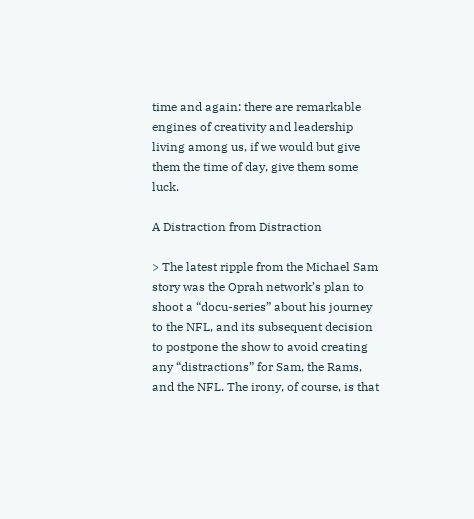time and again: there are remarkable engines of creativity and leadership living among us, if we would but give them the time of day, give them some luck.

A Distraction from Distraction

> The latest ripple from the Michael Sam story was the Oprah network’s plan to shoot a “docu-series” about his journey to the NFL, and its subsequent decision to postpone the show to avoid creating any “distractions” for Sam, the Rams, and the NFL. The irony, of course, is that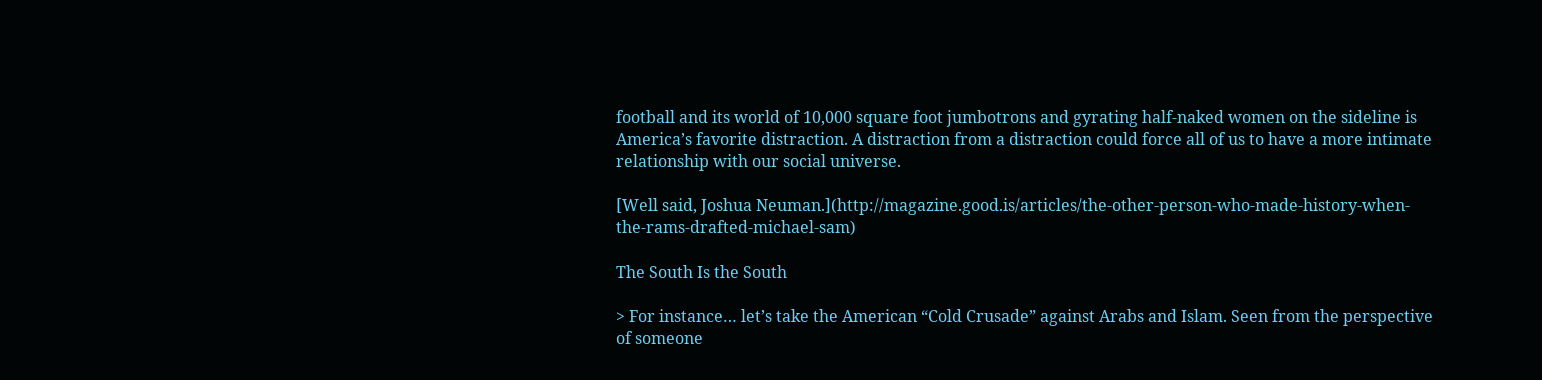football and its world of 10,000 square foot jumbotrons and gyrating half-naked women on the sideline is America’s favorite distraction. A distraction from a distraction could force all of us to have a more intimate relationship with our social universe.

[Well said, Joshua Neuman.](http://magazine.good.is/articles/the-other-person-who-made-history-when-the-rams-drafted-michael-sam)

The South Is the South

> For instance… let’s take the American “Cold Crusade” against Arabs and Islam. Seen from the perspective of someone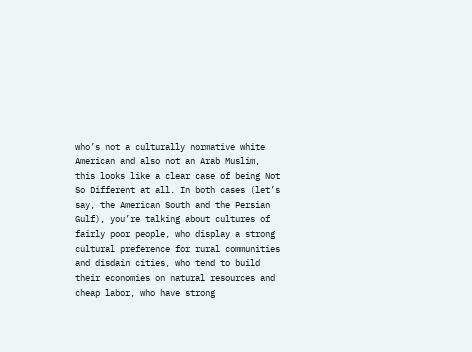who’s not a culturally normative white American and also not an Arab Muslim, this looks like a clear case of being Not So Different at all. In both cases (let’s say, the American South and the Persian Gulf), you’re talking about cultures of fairly poor people, who display a strong cultural preference for rural communities and disdain cities, who tend to build their economies on natural resources and cheap labor, who have strong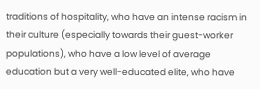traditions of hospitality, who have an intense racism in their culture (especially towards their guest-worker populations), who have a low level of average education but a very well-educated elite, who have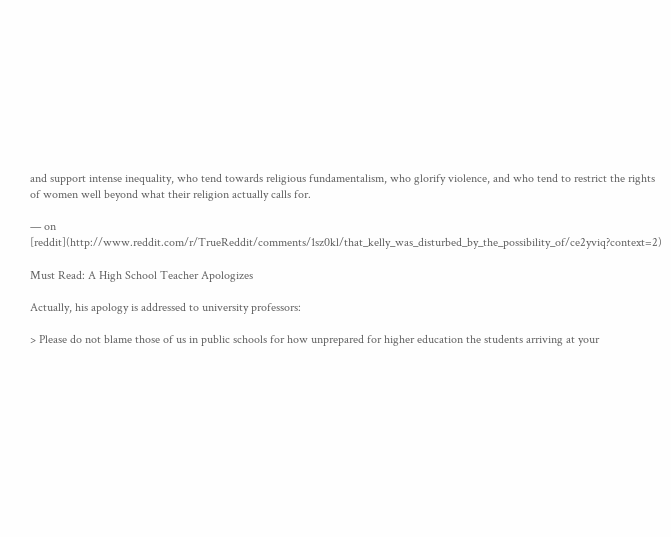and support intense inequality, who tend towards religious fundamentalism, who glorify violence, and who tend to restrict the rights of women well beyond what their religion actually calls for.

— on [reddit](http://www.reddit.com/r/TrueReddit/comments/1sz0kl/that_kelly_was_disturbed_by_the_possibility_of/ce2yviq?context=2)

Must Read: A High School Teacher Apologizes

Actually, his apology is addressed to university professors:

> Please do not blame those of us in public schools for how unprepared for higher education the students arriving at your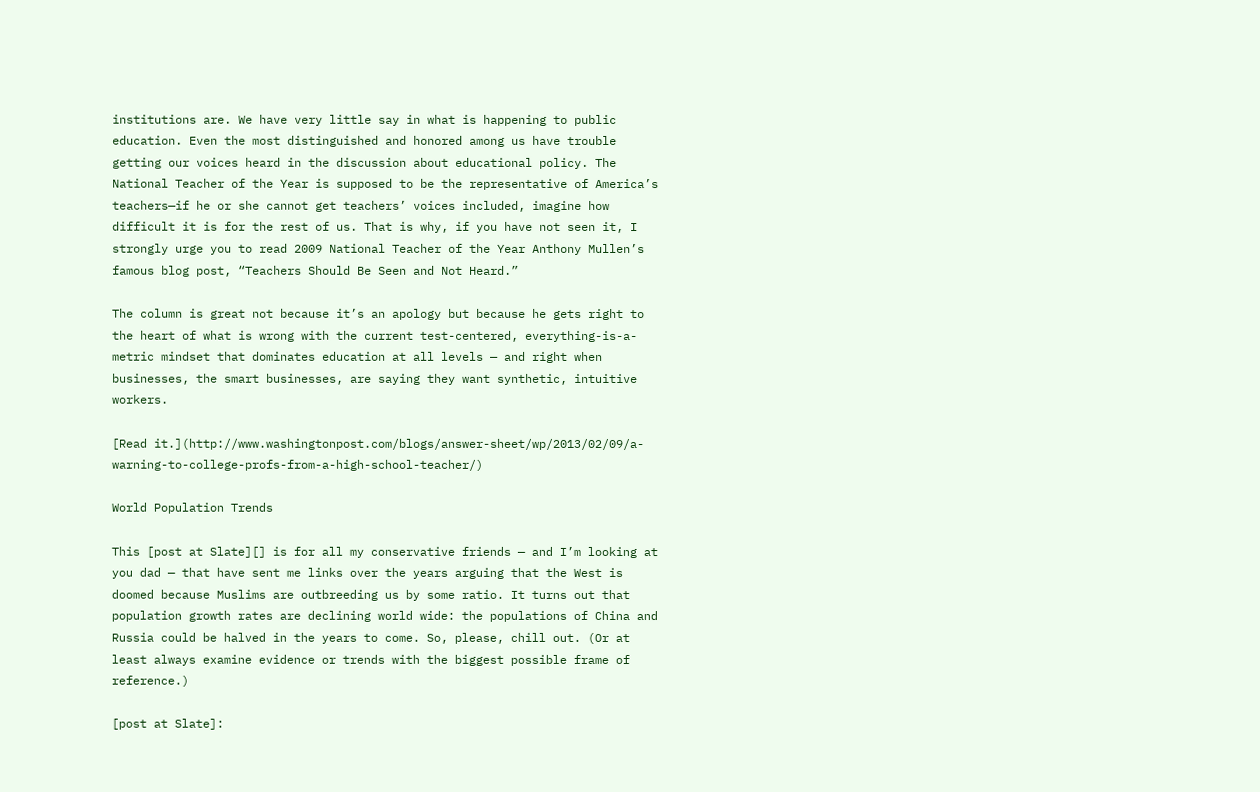institutions are. We have very little say in what is happening to public education. Even the most distinguished and honored among us have trouble getting our voices heard in the discussion about educational policy. The National Teacher of the Year is supposed to be the representative of America’s teachers—if he or she cannot get teachers’ voices included, imagine how difficult it is for the rest of us. That is why, if you have not seen it, I strongly urge you to read 2009 National Teacher of the Year Anthony Mullen’s famous blog post, “Teachers Should Be Seen and Not Heard.”

The column is great not because it’s an apology but because he gets right to the heart of what is wrong with the current test-centered, everything-is-a-metric mindset that dominates education at all levels — and right when businesses, the smart businesses, are saying they want synthetic, intuitive workers.

[Read it.](http://www.washingtonpost.com/blogs/answer-sheet/wp/2013/02/09/a-warning-to-college-profs-from-a-high-school-teacher/)

World Population Trends

This [post at Slate][] is for all my conservative friends — and I’m looking at you dad — that have sent me links over the years arguing that the West is doomed because Muslims are outbreeding us by some ratio. It turns out that population growth rates are declining world wide: the populations of China and Russia could be halved in the years to come. So, please, chill out. (Or at least always examine evidence or trends with the biggest possible frame of reference.)

[post at Slate]: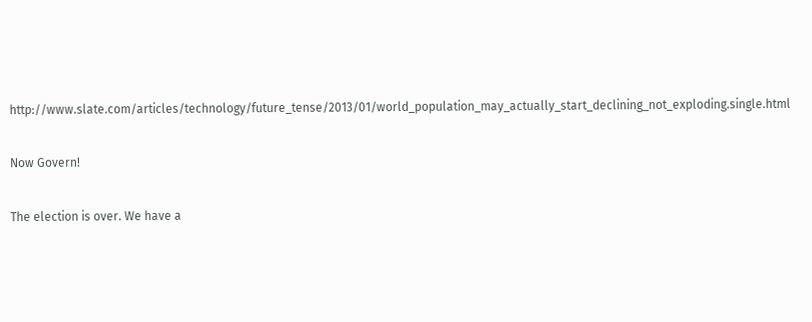http://www.slate.com/articles/technology/future_tense/2013/01/world_population_may_actually_start_declining_not_exploding.single.html

Now Govern!

The election is over. We have a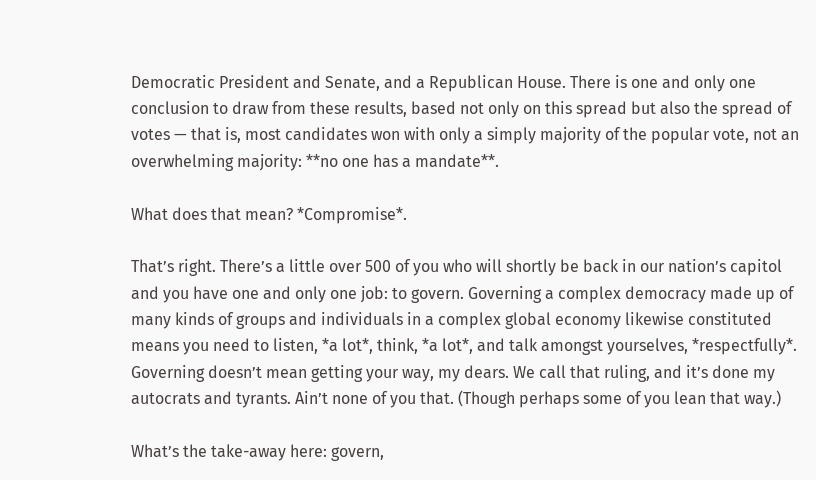Democratic President and Senate, and a Republican House. There is one and only one conclusion to draw from these results, based not only on this spread but also the spread of votes — that is, most candidates won with only a simply majority of the popular vote, not an overwhelming majority: **no one has a mandate**.

What does that mean? *Compromise*.

That’s right. There’s a little over 500 of you who will shortly be back in our nation’s capitol and you have one and only one job: to govern. Governing a complex democracy made up of many kinds of groups and individuals in a complex global economy likewise constituted means you need to listen, *a lot*, think, *a lot*, and talk amongst yourselves, *respectfully*. Governing doesn’t mean getting your way, my dears. We call that ruling, and it’s done my autocrats and tyrants. Ain’t none of you that. (Though perhaps some of you lean that way.)

What’s the take-away here: govern,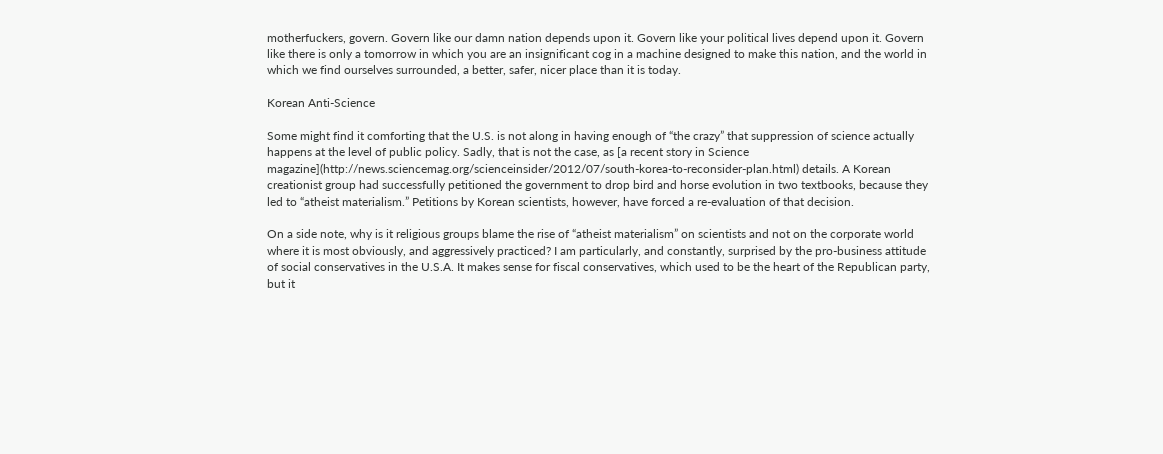motherfuckers, govern. Govern like our damn nation depends upon it. Govern like your political lives depend upon it. Govern like there is only a tomorrow in which you are an insignificant cog in a machine designed to make this nation, and the world in which we find ourselves surrounded, a better, safer, nicer place than it is today.

Korean Anti-Science

Some might find it comforting that the U.S. is not along in having enough of “the crazy” that suppression of science actually happens at the level of public policy. Sadly, that is not the case, as [a recent story in Science magazine](http://news.sciencemag.org/scienceinsider/2012/07/south-korea-to-reconsider-plan.html) details. A Korean creationist group had successfully petitioned the government to drop bird and horse evolution in two textbooks, because they led to “atheist materialism.” Petitions by Korean scientists, however, have forced a re-evaluation of that decision.

On a side note, why is it religious groups blame the rise of “atheist materialism” on scientists and not on the corporate world where it is most obviously, and aggressively practiced? I am particularly, and constantly, surprised by the pro-business attitude of social conservatives in the U.S.A. It makes sense for fiscal conservatives, which used to be the heart of the Republican party, but it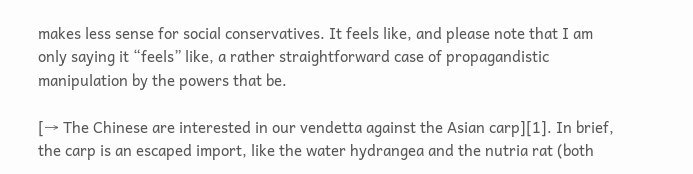makes less sense for social conservatives. It feels like, and please note that I am only saying it “feels” like, a rather straightforward case of propagandistic manipulation by the powers that be.

[→ The Chinese are interested in our vendetta against the Asian carp][1]. In brief, the carp is an escaped import, like the water hydrangea and the nutria rat (both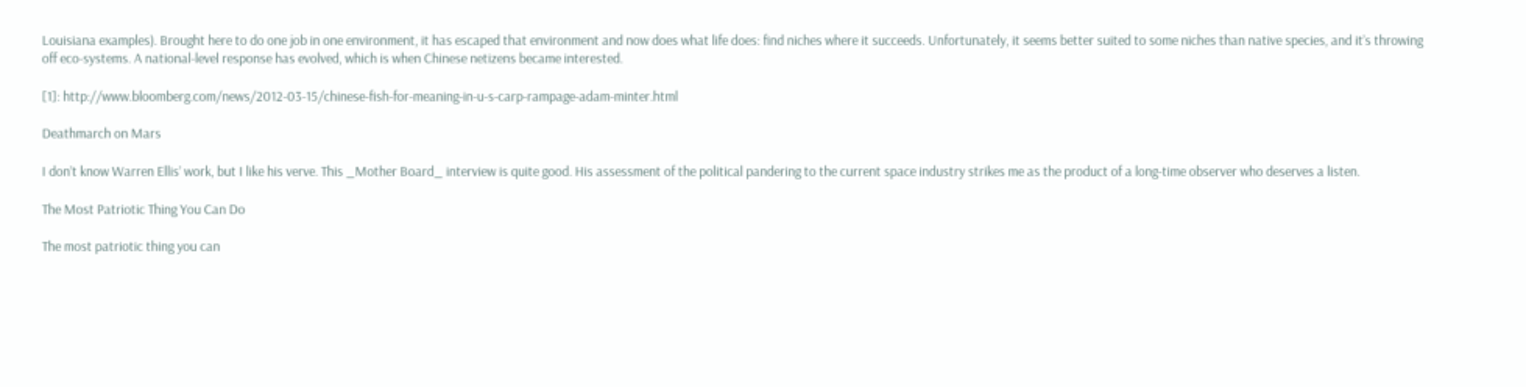Louisiana examples). Brought here to do one job in one environment, it has escaped that environment and now does what life does: find niches where it succeeds. Unfortunately, it seems better suited to some niches than native species, and it’s throwing off eco-systems. A national-level response has evolved, which is when Chinese netizens became interested.

[1]: http://www.bloomberg.com/news/2012-03-15/chinese-fish-for-meaning-in-u-s-carp-rampage-adam-minter.html

Deathmarch on Mars

I don’t know Warren Ellis’ work, but I like his verve. This _Mother Board_ interview is quite good. His assessment of the political pandering to the current space industry strikes me as the product of a long-time observer who deserves a listen.

The Most Patriotic Thing You Can Do

The most patriotic thing you can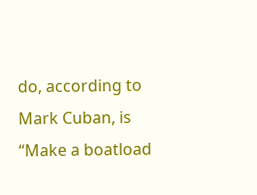do, according to Mark Cuban, is “Make a boatload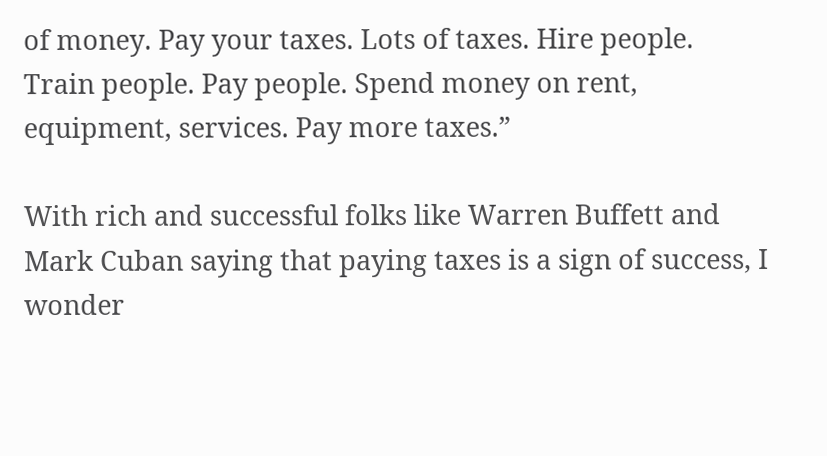of money. Pay your taxes. Lots of taxes. Hire people. Train people. Pay people. Spend money on rent, equipment, services. Pay more taxes.”

With rich and successful folks like Warren Buffett and Mark Cuban saying that paying taxes is a sign of success, I wonder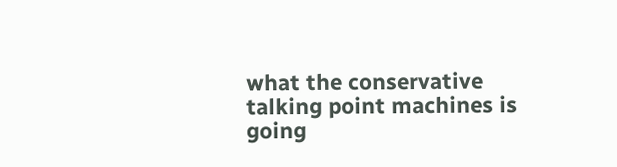what the conservative talking point machines is going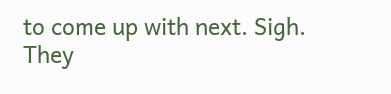to come up with next. Sigh. They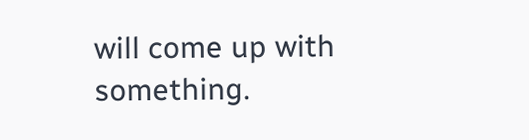will come up with something.